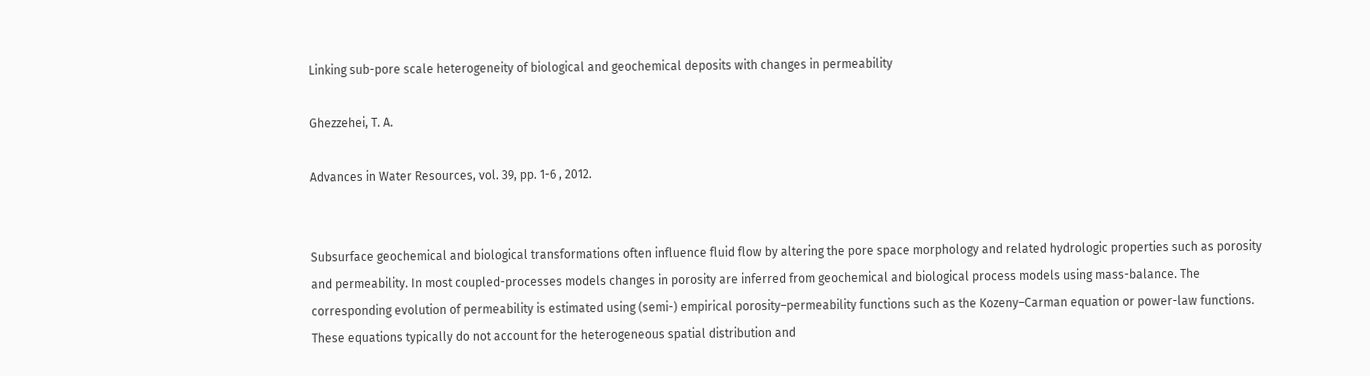Linking sub-pore scale heterogeneity of biological and geochemical deposits with changes in permeability

Ghezzehei, T. A.

Advances in Water Resources, vol. 39, pp. 1-6 , 2012.


Subsurface geochemical and biological transformations often influence fluid flow by altering the pore space morphology and related hydrologic properties such as porosity and permeability. In most coupled-processes models changes in porosity are inferred from geochemical and biological process models using mass-balance. The corresponding evolution of permeability is estimated using (semi-) empirical porosity–permeability functions such as the Kozeny–Carman equation or power-law functions. These equations typically do not account for the heterogeneous spatial distribution and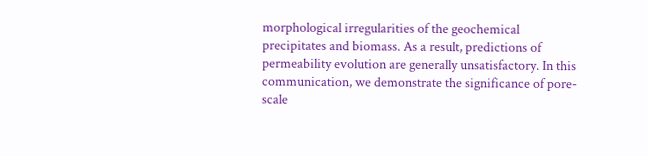morphological irregularities of the geochemical precipitates and biomass. As a result, predictions of permeability evolution are generally unsatisfactory. In this communication, we demonstrate the significance of pore-scale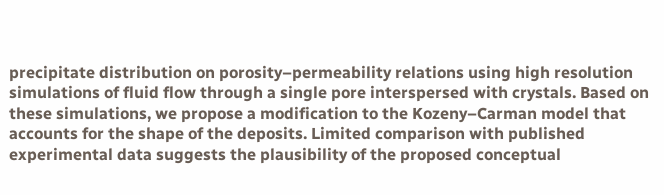precipitate distribution on porosity–permeability relations using high resolution simulations of fluid flow through a single pore interspersed with crystals. Based on these simulations, we propose a modification to the Kozeny–Carman model that accounts for the shape of the deposits. Limited comparison with published experimental data suggests the plausibility of the proposed conceptual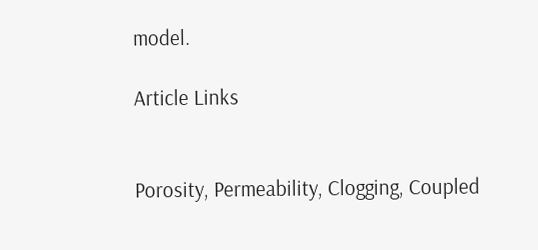model.

Article Links


Porosity, Permeability, Clogging, Coupled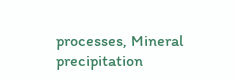processes, Mineral precipitation